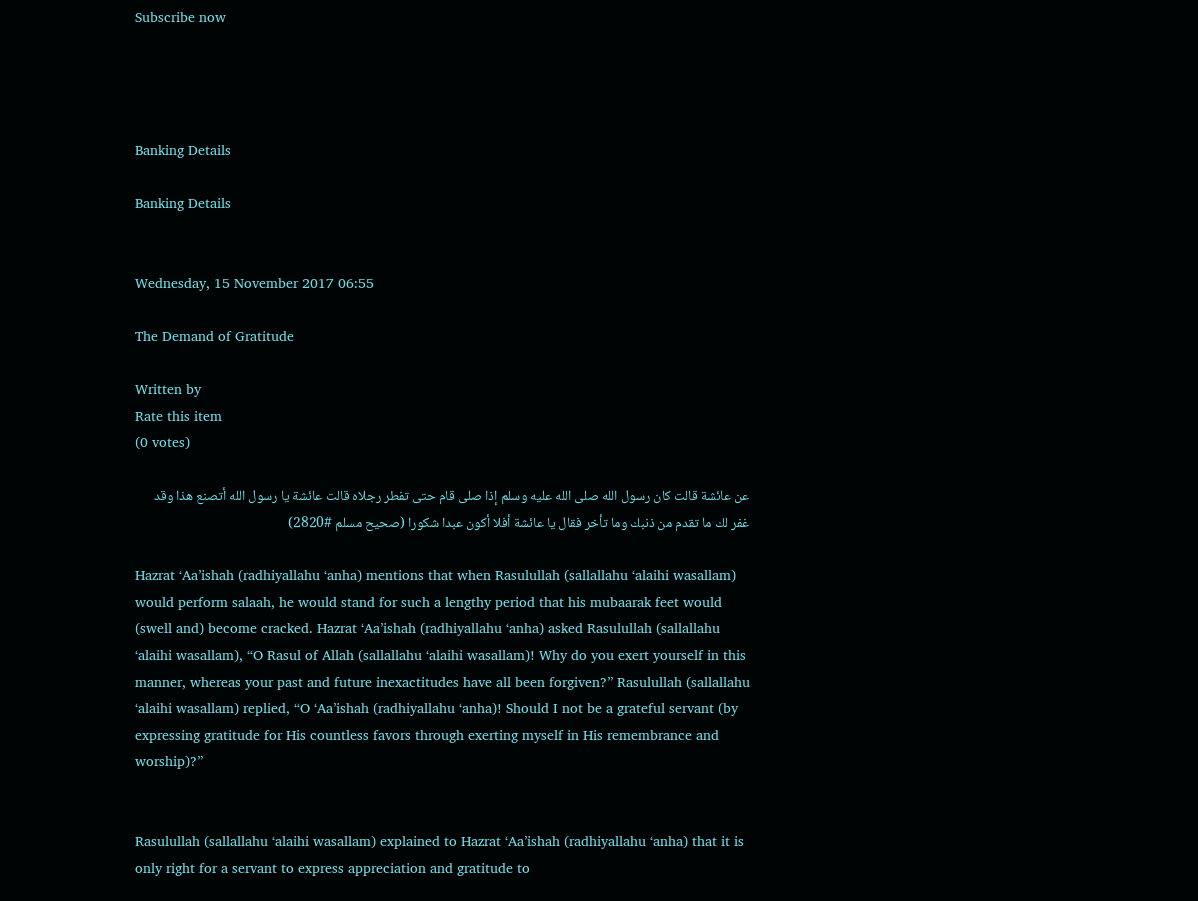Subscribe now




Banking Details

Banking Details


Wednesday, 15 November 2017 06:55

The Demand of Gratitude

Written by
Rate this item
(0 votes)

عن عائشة قالت كان رسول الله صلى الله عليه وسلم إذا صلى قام حتى تفطر رجلاه قالت عائشة يا رسول الله أتصنع هذا وقد غفر لك ما تقدم من ذنبك وما تأخر فقال يا عائشة أفلا أكون عبدا شكورا (صحيح مسلم #2820)

Hazrat ‘Aa’ishah (radhiyallahu ‘anha) mentions that when Rasulullah (sallallahu ‘alaihi wasallam) would perform salaah, he would stand for such a lengthy period that his mubaarak feet would (swell and) become cracked. Hazrat ‘Aa’ishah (radhiyallahu ‘anha) asked Rasulullah (sallallahu ‘alaihi wasallam), “O Rasul of Allah (sallallahu ‘alaihi wasallam)! Why do you exert yourself in this manner, whereas your past and future inexactitudes have all been forgiven?” Rasulullah (sallallahu ‘alaihi wasallam) replied, “O ‘Aa’ishah (radhiyallahu ‘anha)! Should I not be a grateful servant (by expressing gratitude for His countless favors through exerting myself in His remembrance and worship)?”


Rasulullah (sallallahu ‘alaihi wasallam) explained to Hazrat ‘Aa’ishah (radhiyallahu ‘anha) that it is only right for a servant to express appreciation and gratitude to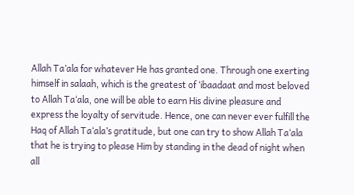Allah Ta’ala for whatever He has granted one. Through one exerting himself in salaah, which is the greatest of ‘ibaadaat and most beloved to Allah Ta‘ala, one will be able to earn His divine pleasure and express the loyalty of servitude. Hence, one can never ever fulfill the Haq of Allah Ta‘ala’s gratitude, but one can try to show Allah Ta‘ala that he is trying to please Him by standing in the dead of night when all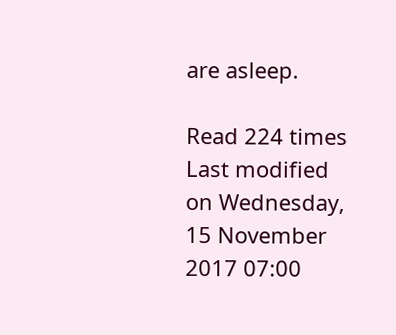are asleep.

Read 224 times Last modified on Wednesday, 15 November 2017 07:00